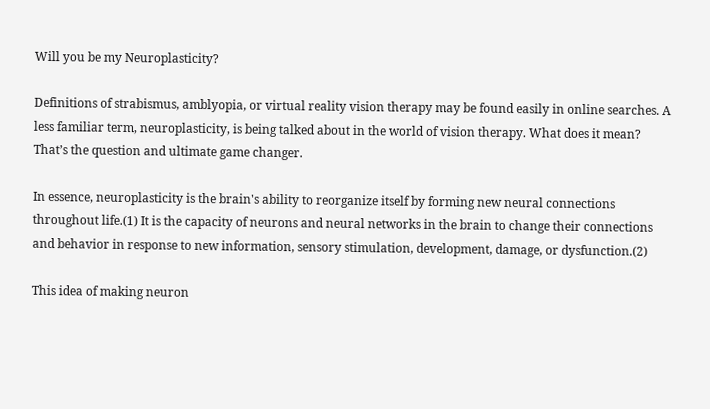Will you be my Neuroplasticity?

Definitions of strabismus, amblyopia, or virtual reality vision therapy may be found easily in online searches. A less familiar term, neuroplasticity, is being talked about in the world of vision therapy. What does it mean? That’s the question and ultimate game changer.

In essence, neuroplasticity is the brain's ability to reorganize itself by forming new neural connections throughout life.(1) It is the capacity of neurons and neural networks in the brain to change their connections and behavior in response to new information, sensory stimulation, development, damage, or dysfunction.(2)

This idea of making neuron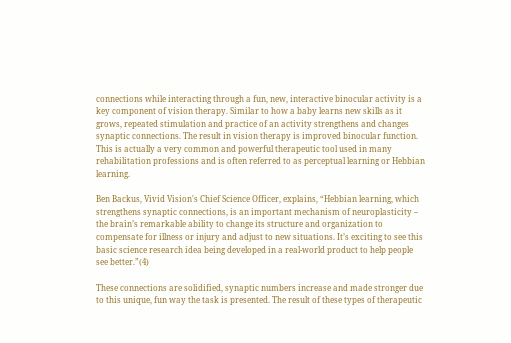connections while interacting through a fun, new, interactive binocular activity is a key component of vision therapy. Similar to how a baby learns new skills as it grows, repeated stimulation and practice of an activity strengthens and changes synaptic connections. The result in vision therapy is improved binocular function. This is actually a very common and powerful therapeutic tool used in many rehabilitation professions and is often referred to as perceptual learning or Hebbian learning.

Ben Backus, Vivid Vision's Chief Science Officer, explains, “Hebbian learning, which strengthens synaptic connections, is an important mechanism of neuroplasticity – the brain’s remarkable ability to change its structure and organization to compensate for illness or injury and adjust to new situations. It’s exciting to see this basic science research idea being developed in a real-world product to help people see better.”(4)

These connections are solidified, synaptic numbers increase and made stronger due to this unique, fun way the task is presented. The result of these types of therapeutic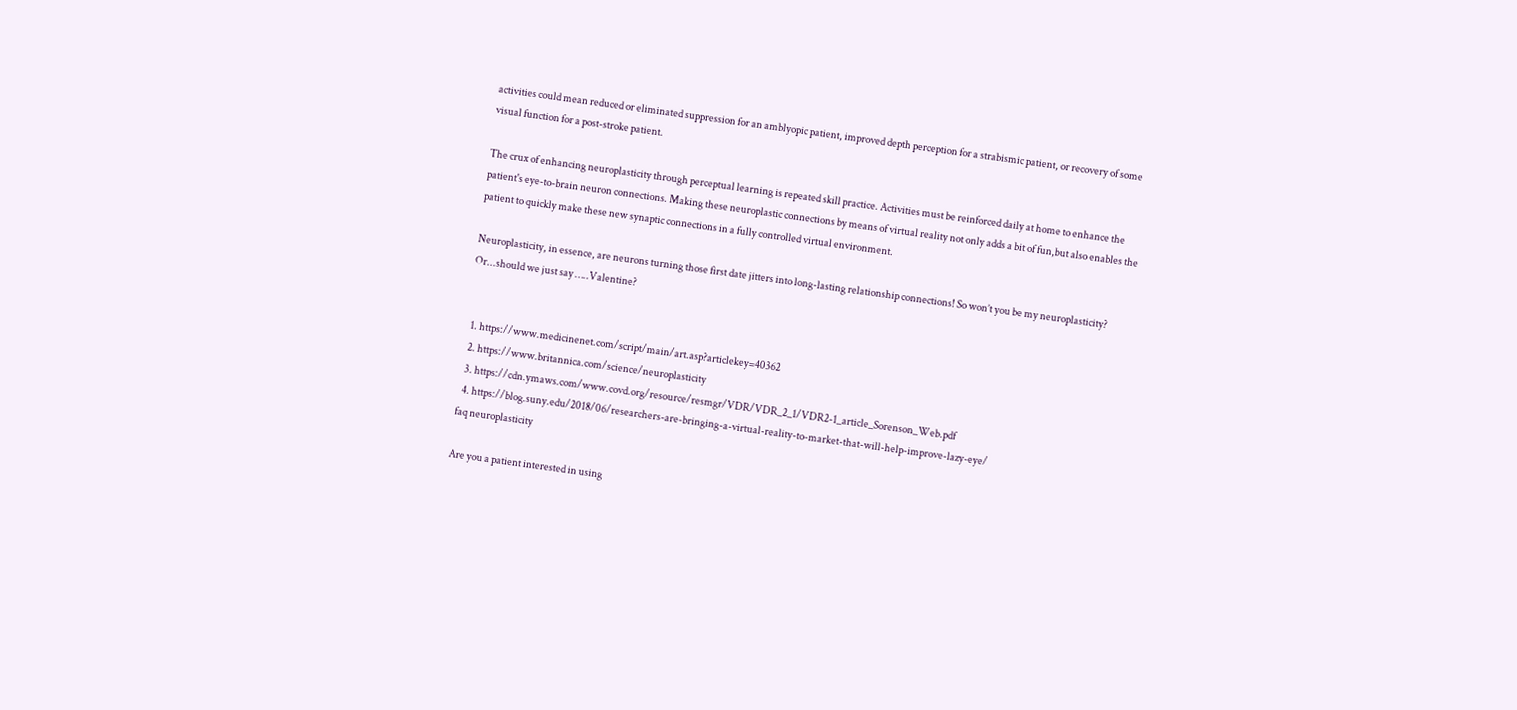activities could mean reduced or eliminated suppression for an amblyopic patient, improved depth perception for a strabismic patient, or recovery of some visual function for a post-stroke patient.

The crux of enhancing neuroplasticity through perceptual learning is repeated skill practice. Activities must be reinforced daily at home to enhance the patient's eye-to-brain neuron connections. Making these neuroplastic connections by means of virtual reality not only adds a bit of fun,but also enables the patient to quickly make these new synaptic connections in a fully controlled virtual environment.

Neuroplasticity, in essence, are neurons turning those first date jitters into long-lasting relationship connections! So won’t you be my neuroplasticity? Or...should we just say …..Valentine?


  1. https://www.medicinenet.com/script/main/art.asp?articlekey=40362
  2. https://www.britannica.com/science/neuroplasticity
  3. https://cdn.ymaws.com/www.covd.org/resource/resmgr/VDR/VDR_2_1/VDR2-1_article_Sorenson_Web.pdf
  4. https://blog.suny.edu/2018/06/researchers-are-bringing-a-virtual-reality-to-market-that-will-help-improve-lazy-eye/
faq neuroplasticity

Are you a patient interested in using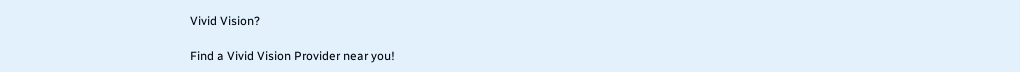Vivid Vision?

Find a Vivid Vision Provider near you!